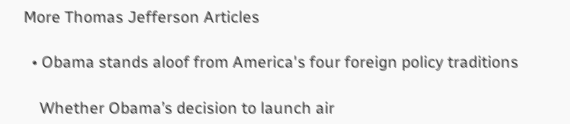More Thomas Jefferson Articles

  • Obama stands aloof from America's four foreign policy traditions

    Whether Obama’s decision to launch air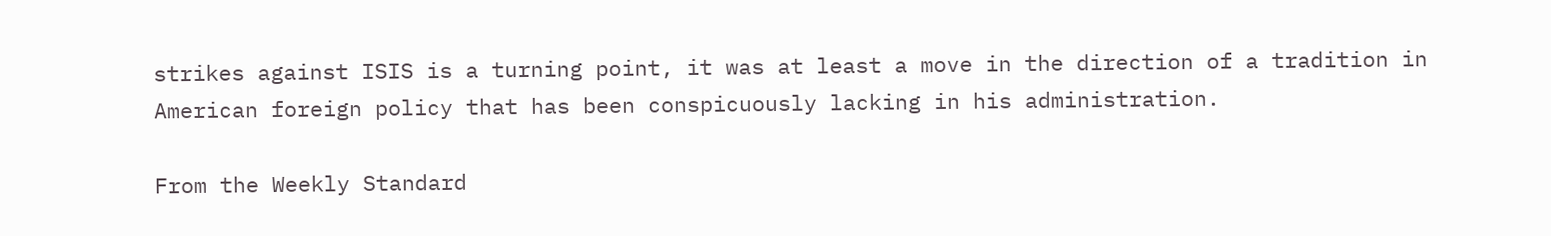strikes against ISIS is a turning point, it was at least a move in the direction of a tradition in American foreign policy that has been conspicuously lacking in his administration.

From the Weekly Standard